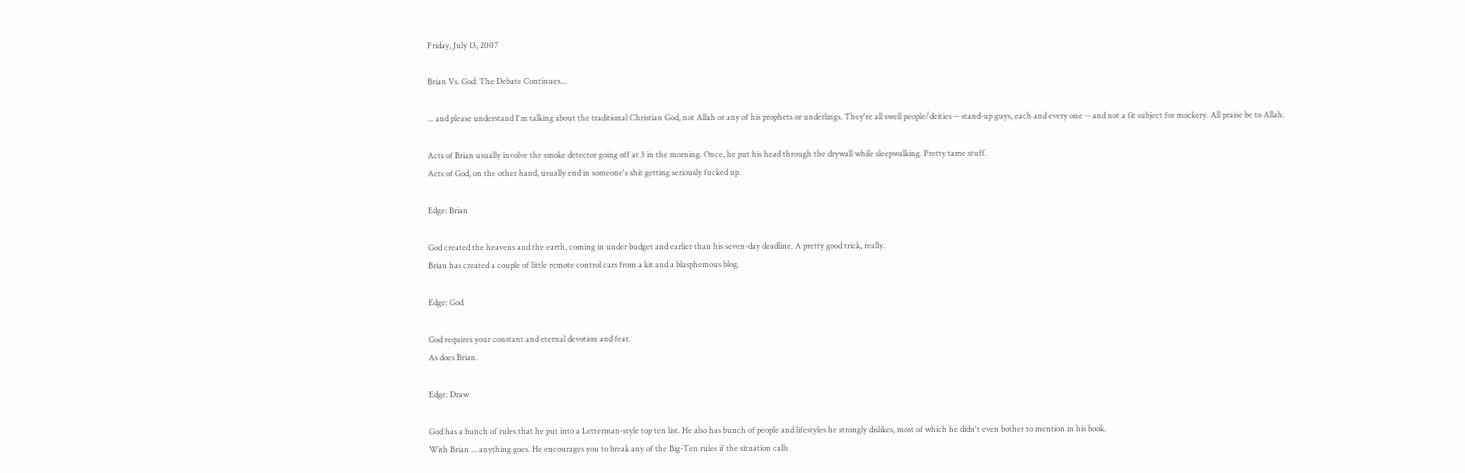Friday, July 13, 2007

Brian Vs. God: The Debate Continues...

... and please understand I'm talking about the traditional Christian God, not Allah or any of his prophets or underlings. They're all swell people/deities -- stand-up guys, each and every one -- and not a fit subject for mockery. All praise be to Allah.

Acts of Brian usually involve the smoke detector going off at 3 in the morning. Once, he put his head through the drywall while sleepwalking. Pretty tame stuff.
Acts of God, on the other hand, usually end in someone's shit getting seriously fucked up.

Edge: Brian

God created the heavens and the earth, coming in under budget and earlier than his seven-day deadline. A pretty good trick, really.
Brian has created a couple of little remote control cars from a kit and a blasphemous blog.

Edge: God

God requires your constant and eternal devotion and fear.
As does Brian.

Edge: Draw

God has a bunch of rules that he put into a Letterman-style top ten list. He also has bunch of people and lifestyles he strongly dislikes, most of which he didn't even bother to mention in his book.
With Brian ... anything goes. He encourages you to break any of the Big-Ten rules if the situation calls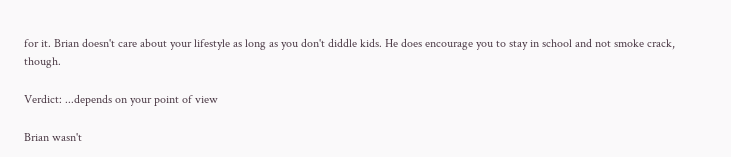for it. Brian doesn't care about your lifestyle as long as you don't diddle kids. He does encourage you to stay in school and not smoke crack, though.

Verdict: ...depends on your point of view

Brian wasn't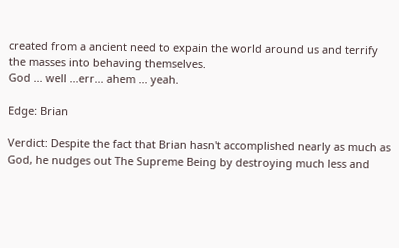created from a ancient need to expain the world around us and terrify the masses into behaving themselves.
God ... well ...err... ahem ... yeah.

Edge: Brian

Verdict: Despite the fact that Brian hasn't accomplished nearly as much as God, he nudges out The Supreme Being by destroying much less and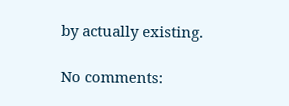by actually existing.

No comments: